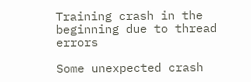Training crash in the beginning due to thread errors

Some unexpected crash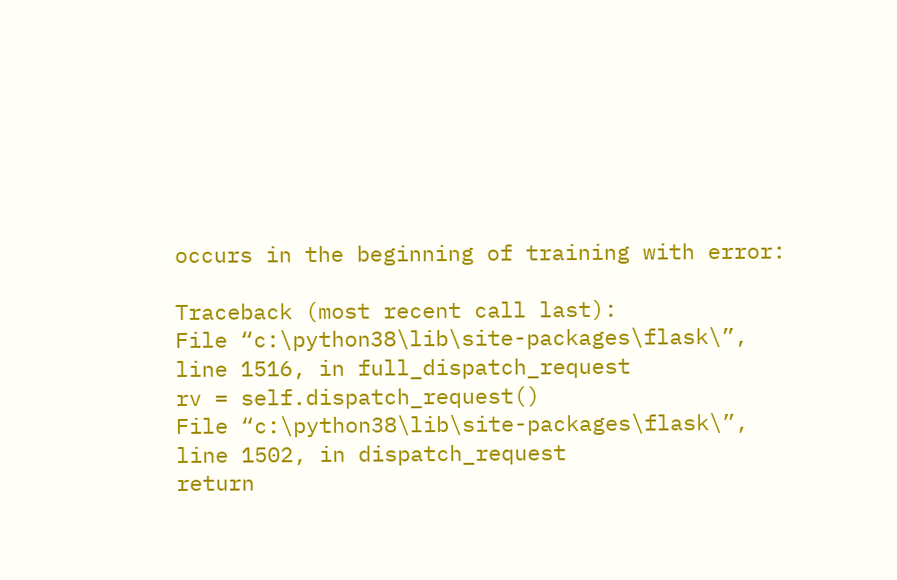occurs in the beginning of training with error:

Traceback (most recent call last):
File “c:\python38\lib\site-packages\flask\”, line 1516, in full_dispatch_request
rv = self.dispatch_request()
File “c:\python38\lib\site-packages\flask\”, line 1502, in dispatch_request
return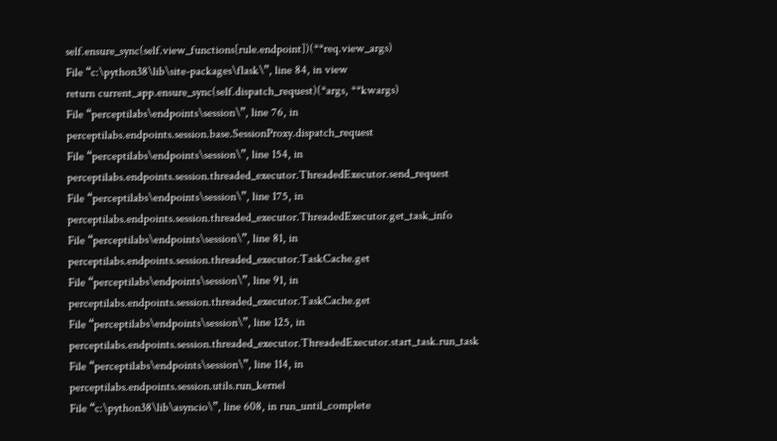self.ensure_sync(self.view_functions[rule.endpoint])(**req.view_args)
File “c:\python38\lib\site-packages\flask\”, line 84, in view
return current_app.ensure_sync(self.dispatch_request)(*args, **kwargs)
File “perceptilabs\endpoints\session\”, line 76, in perceptilabs.endpoints.session.base.SessionProxy.dispatch_request
File “perceptilabs\endpoints\session\”, line 154, in perceptilabs.endpoints.session.threaded_executor.ThreadedExecutor.send_request
File “perceptilabs\endpoints\session\”, line 175, in perceptilabs.endpoints.session.threaded_executor.ThreadedExecutor.get_task_info
File “perceptilabs\endpoints\session\”, line 81, in perceptilabs.endpoints.session.threaded_executor.TaskCache.get
File “perceptilabs\endpoints\session\”, line 91, in perceptilabs.endpoints.session.threaded_executor.TaskCache.get
File “perceptilabs\endpoints\session\”, line 125, in perceptilabs.endpoints.session.threaded_executor.ThreadedExecutor.start_task.run_task
File “perceptilabs\endpoints\session\”, line 114, in perceptilabs.endpoints.session.utils.run_kernel
File “c:\python38\lib\asyncio\”, line 608, in run_until_complete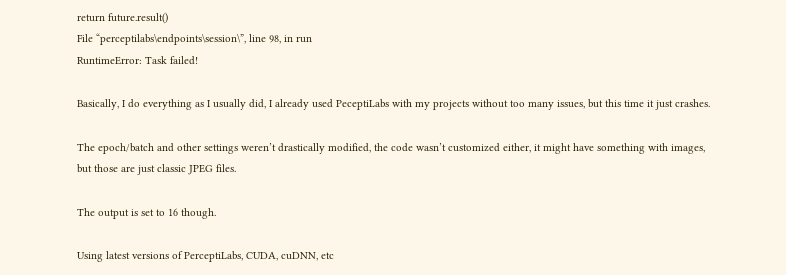return future.result()
File “perceptilabs\endpoints\session\”, line 98, in run
RuntimeError: Task failed!

Basically, I do everything as I usually did, I already used PeceptiLabs with my projects without too many issues, but this time it just crashes.

The epoch/batch and other settings weren’t drastically modified, the code wasn’t customized either, it might have something with images, but those are just classic JPEG files.

The output is set to 16 though.

Using latest versions of PerceptiLabs, CUDA, cuDNN, etc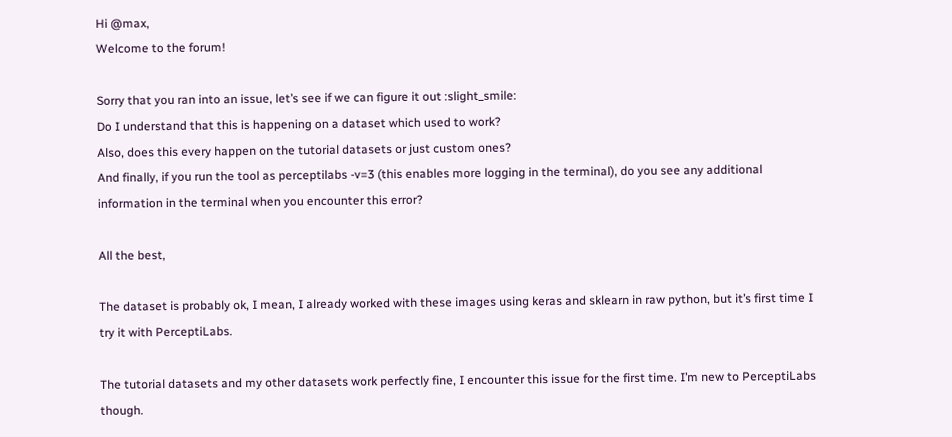Hi @max,
Welcome to the forum!

Sorry that you ran into an issue, let’s see if we can figure it out :slight_smile:
Do I understand that this is happening on a dataset which used to work?
Also, does this every happen on the tutorial datasets or just custom ones?
And finally, if you run the tool as perceptilabs -v=3 (this enables more logging in the terminal), do you see any additional information in the terminal when you encounter this error?

All the best,

The dataset is probably ok, I mean, I already worked with these images using keras and sklearn in raw python, but it’s first time I try it with PerceptiLabs.

The tutorial datasets and my other datasets work perfectly fine, I encounter this issue for the first time. I’m new to PerceptiLabs though.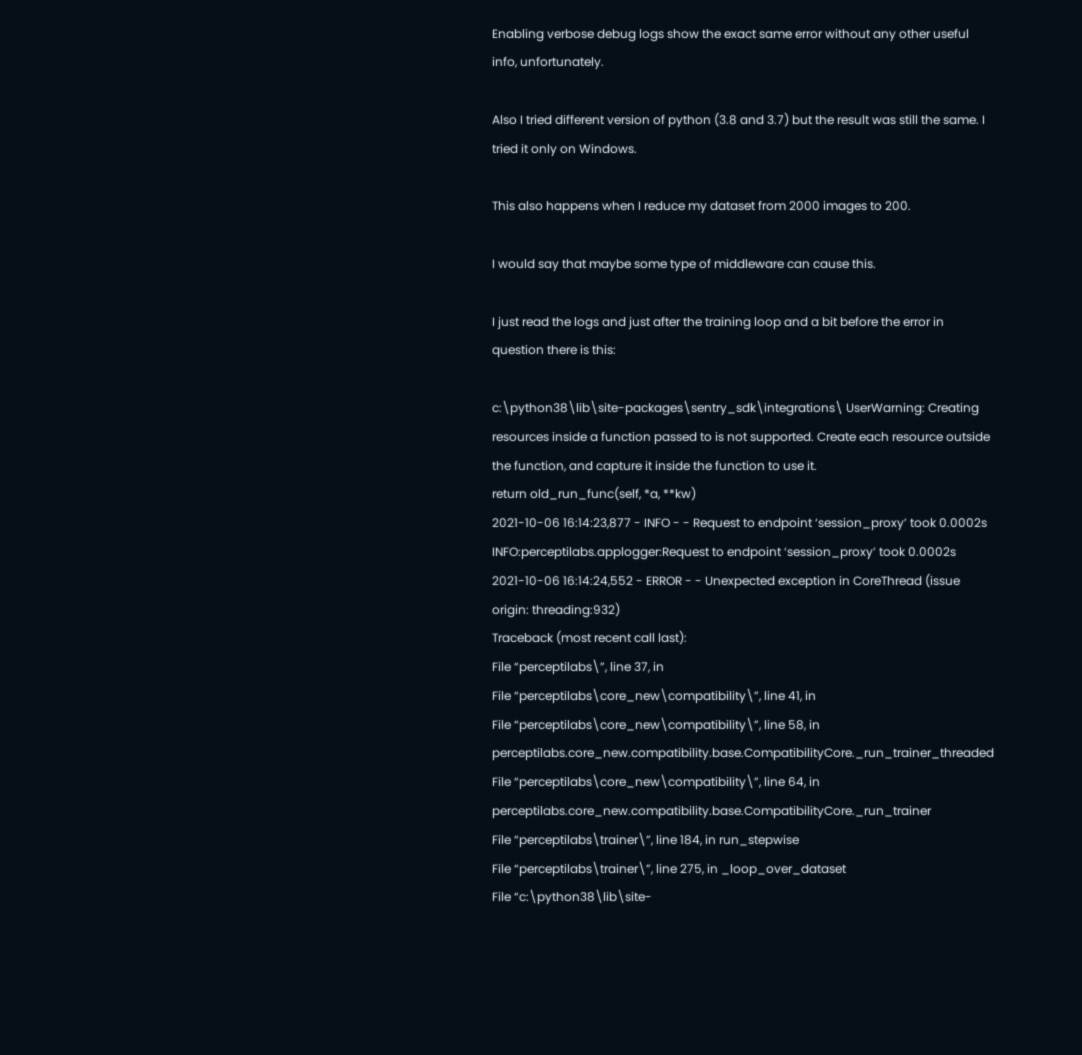Enabling verbose debug logs show the exact same error without any other useful info, unfortunately.

Also I tried different version of python (3.8 and 3.7) but the result was still the same. I tried it only on Windows.

This also happens when I reduce my dataset from 2000 images to 200.

I would say that maybe some type of middleware can cause this.

I just read the logs and just after the training loop and a bit before the error in question there is this:

c:\python38\lib\site-packages\sentry_sdk\integrations\ UserWarning: Creating resources inside a function passed to is not supported. Create each resource outside the function, and capture it inside the function to use it.
return old_run_func(self, *a, **kw)
2021-10-06 16:14:23,877 - INFO - - Request to endpoint ‘session_proxy’ took 0.0002s
INFO:perceptilabs.applogger:Request to endpoint ‘session_proxy’ took 0.0002s
2021-10-06 16:14:24,552 - ERROR - - Unexpected exception in CoreThread (issue origin: threading:932)
Traceback (most recent call last):
File “perceptilabs\”, line 37, in
File “perceptilabs\core_new\compatibility\”, line 41, in
File “perceptilabs\core_new\compatibility\”, line 58, in perceptilabs.core_new.compatibility.base.CompatibilityCore._run_trainer_threaded
File “perceptilabs\core_new\compatibility\”, line 64, in perceptilabs.core_new.compatibility.base.CompatibilityCore._run_trainer
File “perceptilabs\trainer\”, line 184, in run_stepwise
File “perceptilabs\trainer\”, line 275, in _loop_over_dataset
File “c:\python38\lib\site-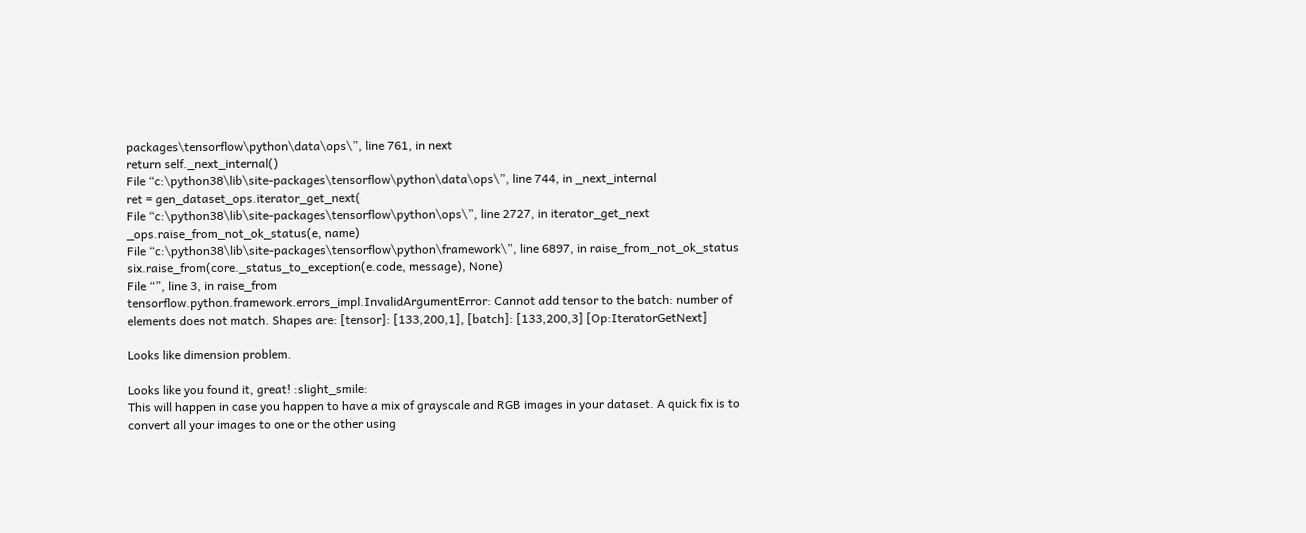packages\tensorflow\python\data\ops\”, line 761, in next
return self._next_internal()
File “c:\python38\lib\site-packages\tensorflow\python\data\ops\”, line 744, in _next_internal
ret = gen_dataset_ops.iterator_get_next(
File “c:\python38\lib\site-packages\tensorflow\python\ops\”, line 2727, in iterator_get_next
_ops.raise_from_not_ok_status(e, name)
File “c:\python38\lib\site-packages\tensorflow\python\framework\”, line 6897, in raise_from_not_ok_status
six.raise_from(core._status_to_exception(e.code, message), None)
File “”, line 3, in raise_from
tensorflow.python.framework.errors_impl.InvalidArgumentError: Cannot add tensor to the batch: number of elements does not match. Shapes are: [tensor]: [133,200,1], [batch]: [133,200,3] [Op:IteratorGetNext]

Looks like dimension problem.

Looks like you found it, great! :slight_smile:
This will happen in case you happen to have a mix of grayscale and RGB images in your dataset. A quick fix is to convert all your images to one or the other using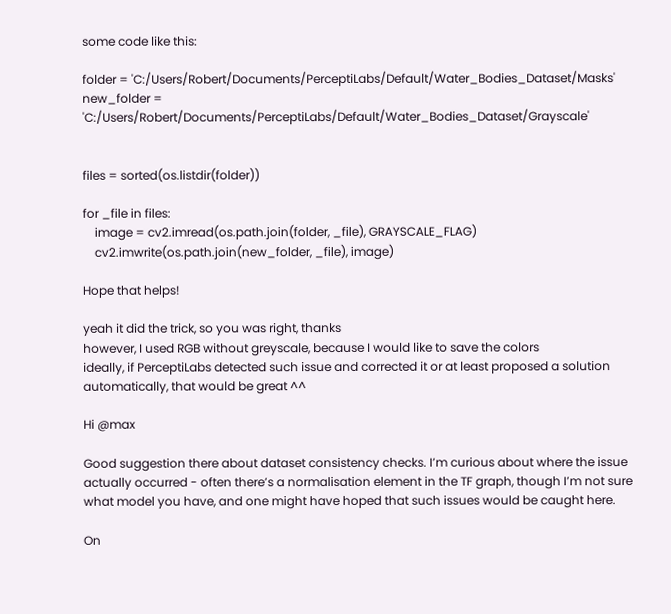some code like this:

folder = 'C:/Users/Robert/Documents/PerceptiLabs/Default/Water_Bodies_Dataset/Masks'
new_folder = 'C:/Users/Robert/Documents/PerceptiLabs/Default/Water_Bodies_Dataset/Grayscale'


files = sorted(os.listdir(folder))

for _file in files:
    image = cv2.imread(os.path.join(folder, _file), GRAYSCALE_FLAG)
    cv2.imwrite(os.path.join(new_folder, _file), image)

Hope that helps!

yeah it did the trick, so you was right, thanks
however, I used RGB without greyscale, because I would like to save the colors
ideally, if PerceptiLabs detected such issue and corrected it or at least proposed a solution automatically, that would be great ^^

Hi @max

Good suggestion there about dataset consistency checks. I’m curious about where the issue actually occurred - often there’s a normalisation element in the TF graph, though I’m not sure what model you have, and one might have hoped that such issues would be caught here.

On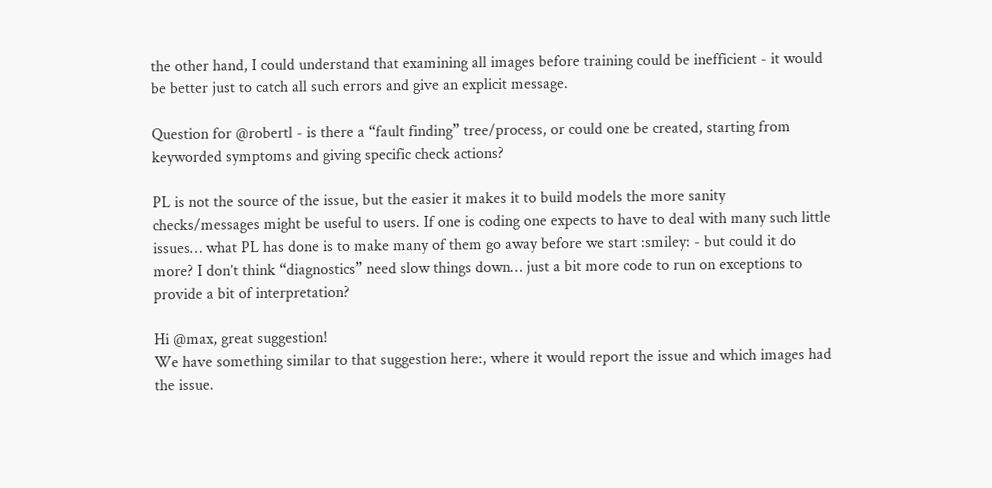the other hand, I could understand that examining all images before training could be inefficient - it would be better just to catch all such errors and give an explicit message.

Question for @robertl - is there a “fault finding” tree/process, or could one be created, starting from keyworded symptoms and giving specific check actions?

PL is not the source of the issue, but the easier it makes it to build models the more sanity checks/messages might be useful to users. If one is coding one expects to have to deal with many such little issues… what PL has done is to make many of them go away before we start :smiley: - but could it do more? I don’t think “diagnostics” need slow things down… just a bit more code to run on exceptions to provide a bit of interpretation?

Hi @max, great suggestion!
We have something similar to that suggestion here:, where it would report the issue and which images had the issue.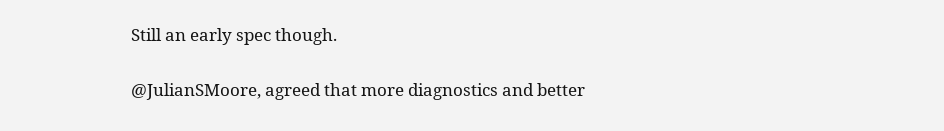Still an early spec though.

@JulianSMoore, agreed that more diagnostics and better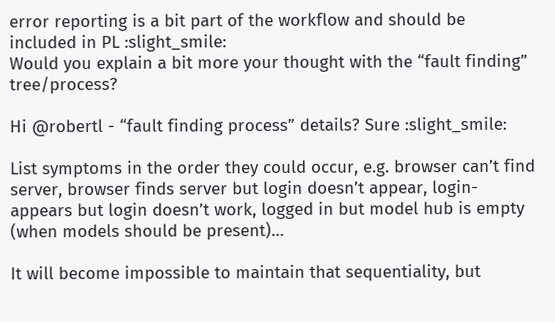error reporting is a bit part of the workflow and should be included in PL :slight_smile:
Would you explain a bit more your thought with the “fault finding” tree/process?

Hi @robertl - “fault finding process” details? Sure :slight_smile:

List symptoms in the order they could occur, e.g. browser can’t find server, browser finds server but login doesn’t appear, login-appears but login doesn’t work, logged in but model hub is empty (when models should be present)…

It will become impossible to maintain that sequentiality, but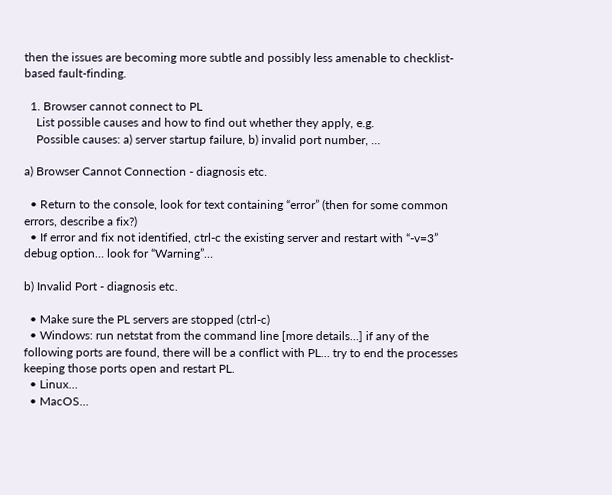then the issues are becoming more subtle and possibly less amenable to checklist-based fault-finding.

  1. Browser cannot connect to PL
    List possible causes and how to find out whether they apply, e.g.
    Possible causes: a) server startup failure, b) invalid port number, …

a) Browser Cannot Connection - diagnosis etc.

  • Return to the console, look for text containing “error” (then for some common errors, describe a fix?)
  • If error and fix not identified, ctrl-c the existing server and restart with “-v=3” debug option… look for “Warning”…

b) Invalid Port - diagnosis etc.

  • Make sure the PL servers are stopped (ctrl-c)
  • Windows: run netstat from the command line [more details…] if any of the following ports are found, there will be a conflict with PL… try to end the processes keeping those ports open and restart PL.
  • Linux…
  • MacOS…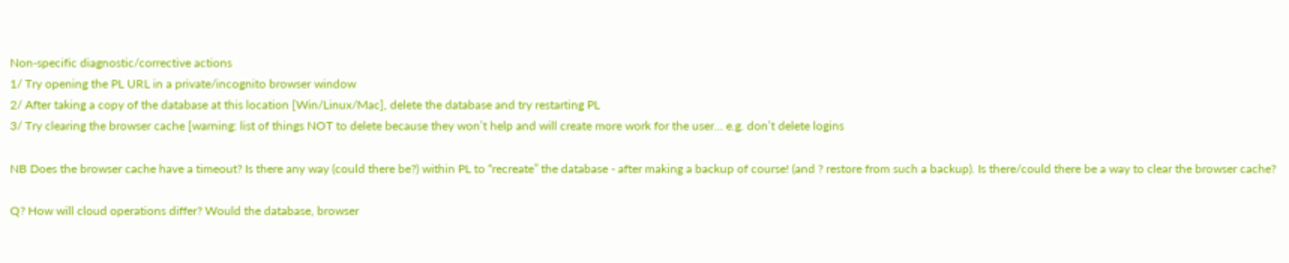Non-specific diagnostic/corrective actions
1/ Try opening the PL URL in a private/incognito browser window
2/ After taking a copy of the database at this location [Win/Linux/Mac], delete the database and try restarting PL
3/ Try clearing the browser cache [warning: list of things NOT to delete because they won’t help and will create more work for the user… e.g. don’t delete logins

NB Does the browser cache have a timeout? Is there any way (could there be?) within PL to “recreate” the database - after making a backup of course! (and ? restore from such a backup). Is there/could there be a way to clear the browser cache?

Q? How will cloud operations differ? Would the database, browser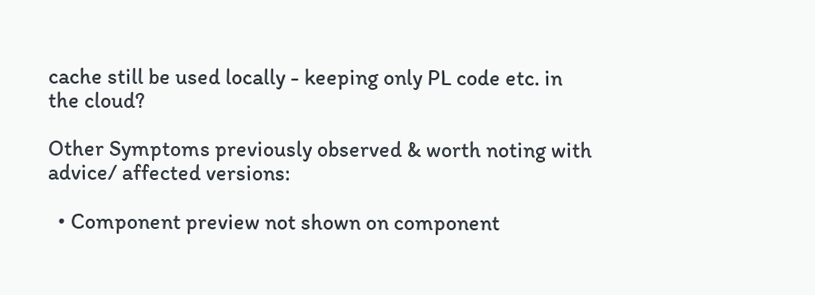cache still be used locally - keeping only PL code etc. in the cloud?

Other Symptoms previously observed & worth noting with advice/ affected versions:

  • Component preview not shown on component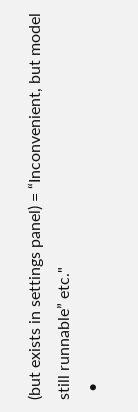(but exists in settings panel) = “Inconvenient, but model still runnable” etc."
  •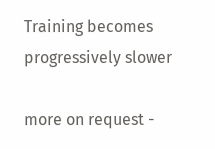Training becomes progressively slower

more on request -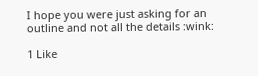I hope you were just asking for an outline and not all the details :wink:

1 Like